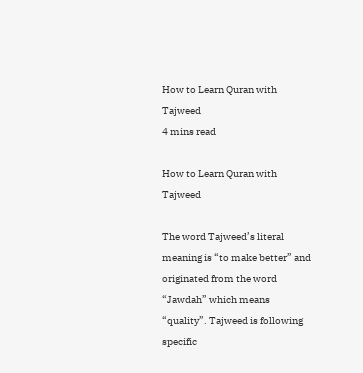How to Learn Quran with Tajweed
4 mins read

How to Learn Quran with Tajweed

The word Tajweed’s literal meaning is “to make better” and originated from the word “Jawdah” which means “quality”. Tajweed is following specific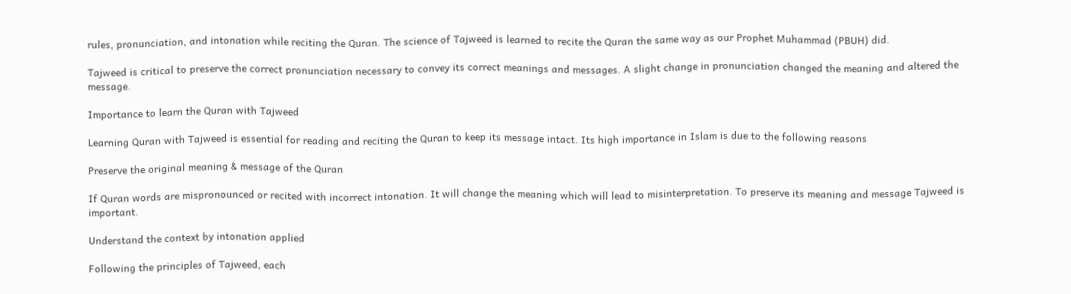rules, pronunciation, and intonation while reciting the Quran. The science of Tajweed is learned to recite the Quran the same way as our Prophet Muhammad (PBUH) did.

Tajweed is critical to preserve the correct pronunciation necessary to convey its correct meanings and messages. A slight change in pronunciation changed the meaning and altered the message.

Importance to learn the Quran with Tajweed

Learning Quran with Tajweed is essential for reading and reciting the Quran to keep its message intact. Its high importance in Islam is due to the following reasons

Preserve the original meaning & message of the Quran

If Quran words are mispronounced or recited with incorrect intonation. It will change the meaning which will lead to misinterpretation. To preserve its meaning and message Tajweed is important.

Understand the context by intonation applied

Following the principles of Tajweed, each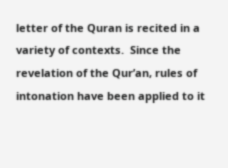letter of the Quran is recited in a variety of contexts.  Since the revelation of the Qur’an, rules of intonation have been applied to it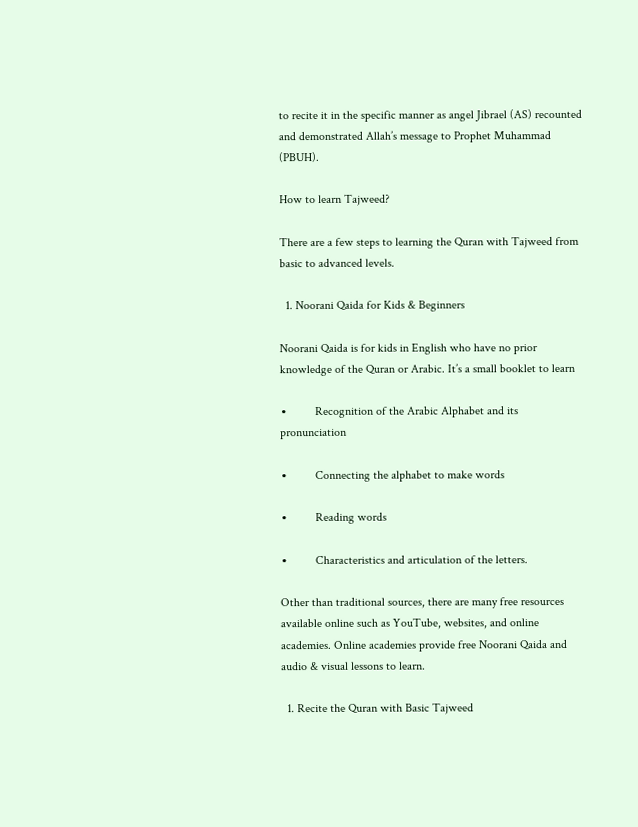to recite it in the specific manner as angel Jibrael (AS) recounted and demonstrated Allah’s message to Prophet Muhammad (PBUH).

How to learn Tajweed?

There are a few steps to learning the Quran with Tajweed from basic to advanced levels.

  1. Noorani Qaida for Kids & Beginners

Noorani Qaida is for kids in English who have no prior knowledge of the Quran or Arabic. It’s a small booklet to learn

∙         Recognition of the Arabic Alphabet and its pronunciation

∙         Connecting the alphabet to make words

∙         Reading words

∙         Characteristics and articulation of the letters.

Other than traditional sources, there are many free resources available online such as YouTube, websites, and online academies. Online academies provide free Noorani Qaida and audio & visual lessons to learn.

  1. Recite the Quran with Basic Tajweed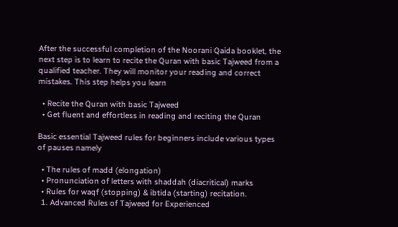After the successful completion of the Noorani Qaida booklet, the next step is to learn to recite the Quran with basic Tajweed from a qualified teacher. They will monitor your reading and correct mistakes. This step helps you learn

  • Recite the Quran with basic Tajweed
  • Get fluent and effortless in reading and reciting the Quran

Basic essential Tajweed rules for beginners include various types of pauses namely

  • The rules of madd (elongation)
  • Pronunciation of letters with shaddah (diacritical) marks
  • Rules for waqf (stopping) & ibtida (starting) recitation.
  1. Advanced Rules of Tajweed for Experienced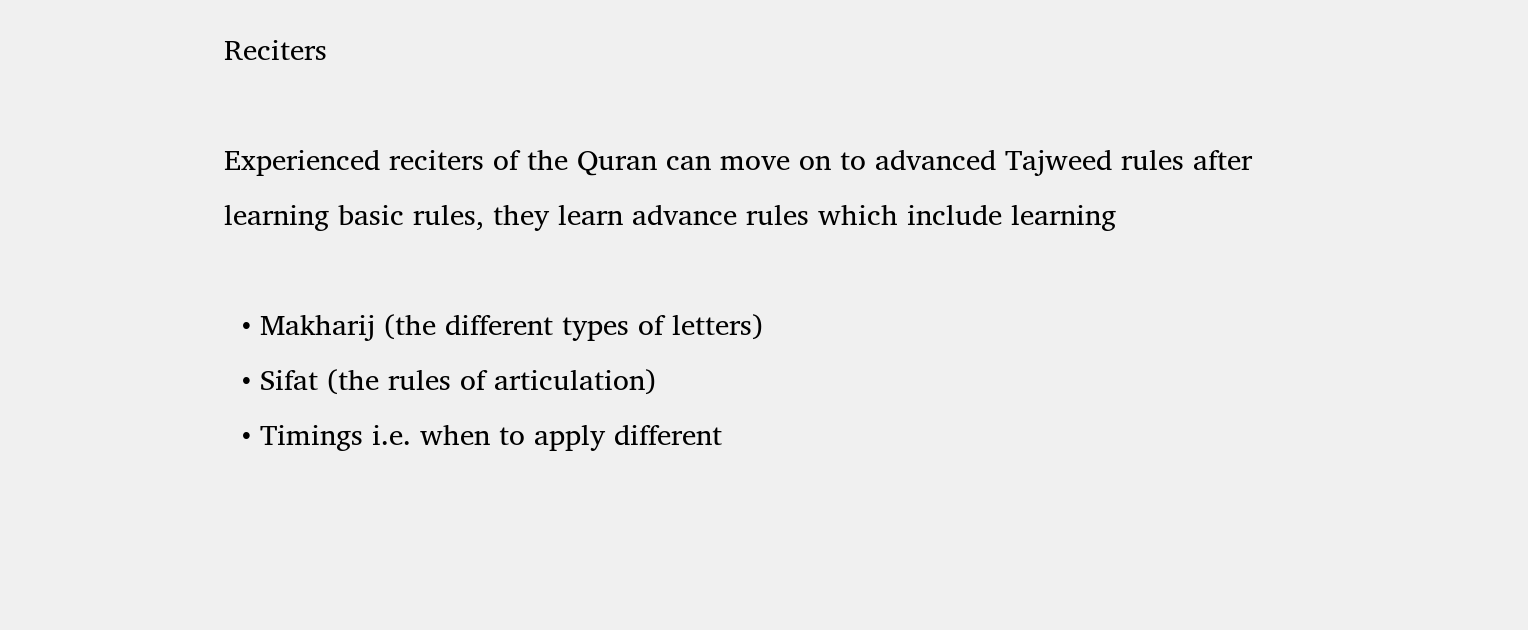Reciters

Experienced reciters of the Quran can move on to advanced Tajweed rules after learning basic rules, they learn advance rules which include learning

  • Makharij (the different types of letters)
  • Sifat (the rules of articulation)
  • Timings i.e. when to apply different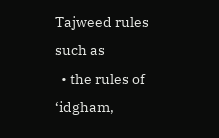Tajweed rules such as
  • the rules of ‘idgham,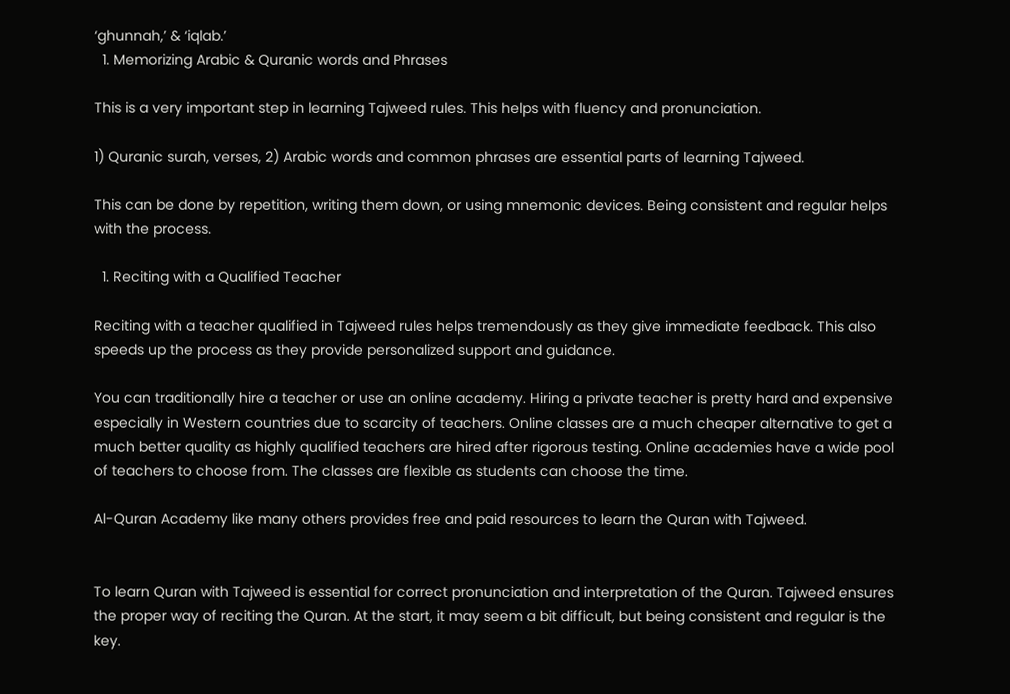‘ghunnah,’ & ‘iqlab.’
  1. Memorizing Arabic & Quranic words and Phrases

This is a very important step in learning Tajweed rules. This helps with fluency and pronunciation.

1) Quranic surah, verses, 2) Arabic words and common phrases are essential parts of learning Tajweed.

This can be done by repetition, writing them down, or using mnemonic devices. Being consistent and regular helps with the process.

  1. Reciting with a Qualified Teacher

Reciting with a teacher qualified in Tajweed rules helps tremendously as they give immediate feedback. This also speeds up the process as they provide personalized support and guidance.

You can traditionally hire a teacher or use an online academy. Hiring a private teacher is pretty hard and expensive especially in Western countries due to scarcity of teachers. Online classes are a much cheaper alternative to get a much better quality as highly qualified teachers are hired after rigorous testing. Online academies have a wide pool of teachers to choose from. The classes are flexible as students can choose the time.

Al-Quran Academy like many others provides free and paid resources to learn the Quran with Tajweed.


To learn Quran with Tajweed is essential for correct pronunciation and interpretation of the Quran. Tajweed ensures the proper way of reciting the Quran. At the start, it may seem a bit difficult, but being consistent and regular is the key.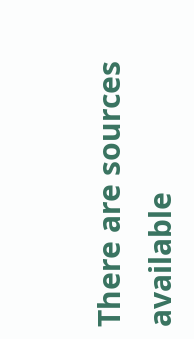There are sources available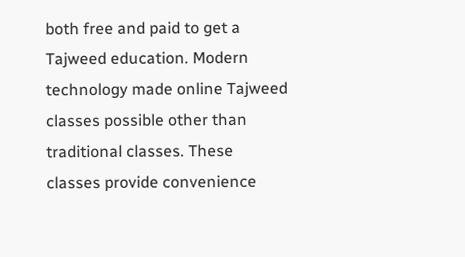both free and paid to get a Tajweed education. Modern technology made online Tajweed classes possible other than traditional classes. These classes provide convenience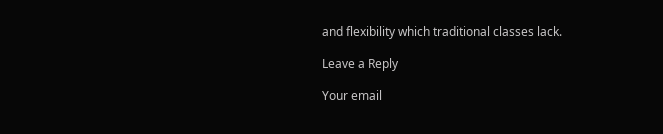and flexibility which traditional classes lack.

Leave a Reply

Your email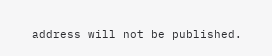address will not be published.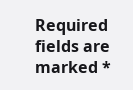Required fields are marked *